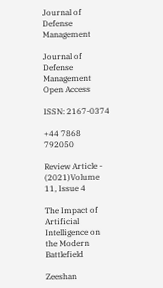Journal of Defense Management

Journal of Defense Management
Open Access

ISSN: 2167-0374

+44 7868 792050

Review Article - (2021)Volume 11, Issue 4

The Impact of Artificial Intelligence on the Modern Battlefield

Zeeshan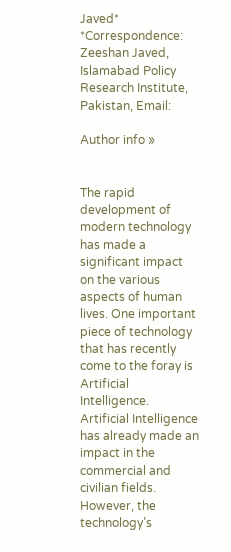Javed*
*Correspondence: Zeeshan Javed, Islamabad Policy Research Institute, Pakistan, Email:

Author info »


The rapid development of modern technology has made a significant impact on the various aspects of human lives. One important piece of technology that has recently come to the foray is Artificial Intelligence. Artificial Intelligence has already made an impact in the commercial and civilian fields. However, the technology’s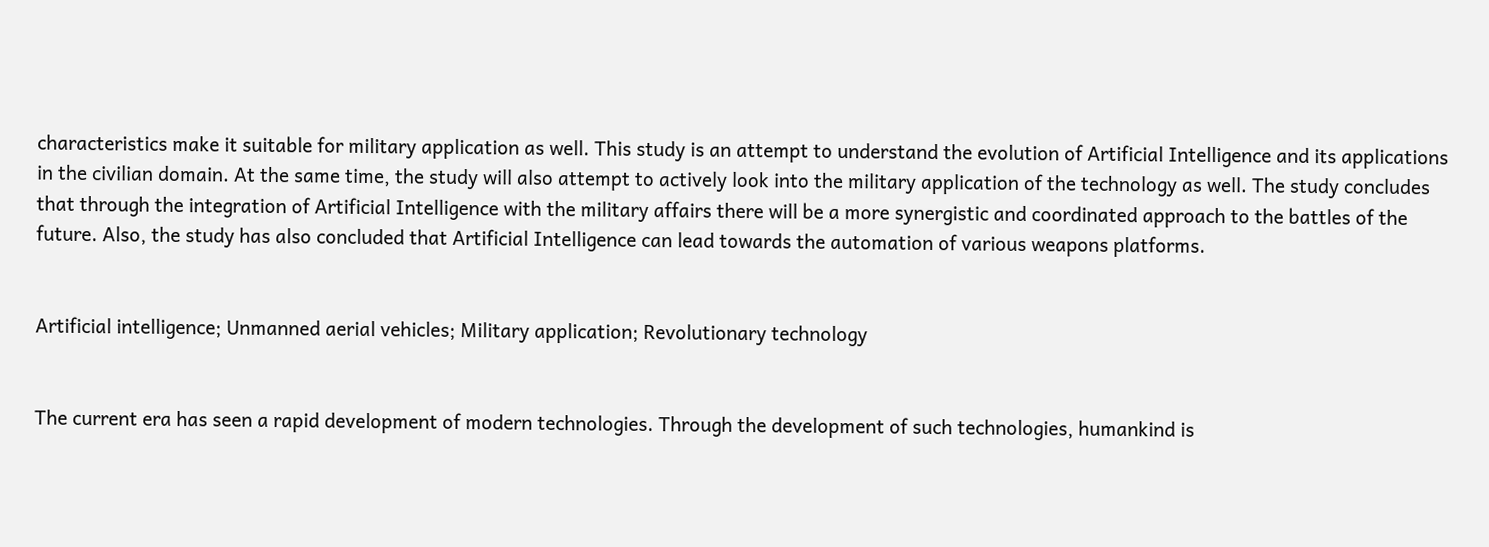characteristics make it suitable for military application as well. This study is an attempt to understand the evolution of Artificial Intelligence and its applications in the civilian domain. At the same time, the study will also attempt to actively look into the military application of the technology as well. The study concludes that through the integration of Artificial Intelligence with the military affairs there will be a more synergistic and coordinated approach to the battles of the future. Also, the study has also concluded that Artificial Intelligence can lead towards the automation of various weapons platforms.


Artificial intelligence; Unmanned aerial vehicles; Military application; Revolutionary technology


The current era has seen a rapid development of modern technologies. Through the development of such technologies, humankind is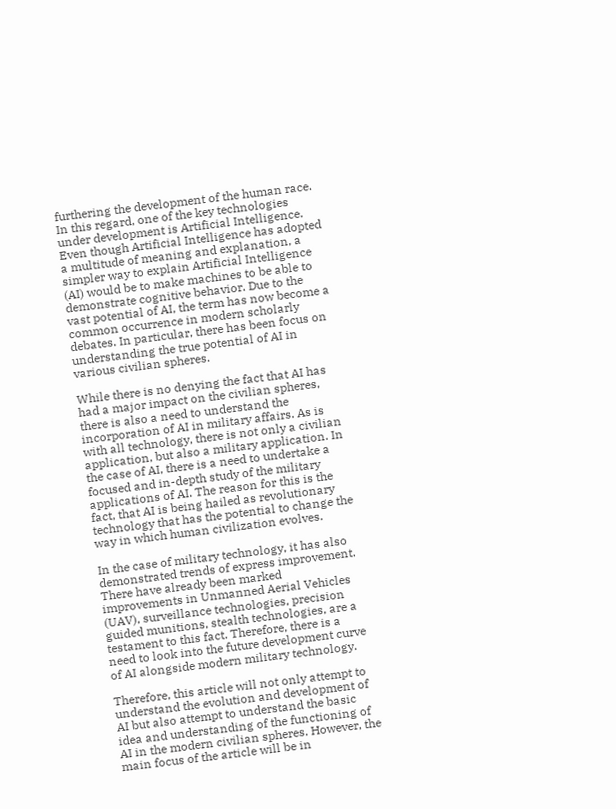furthering the development of the human race. In this regard, one of the key technologies under development is Artificial Intelligence. Even though Artificial Intelligence has adopted a multitude of meaning and explanation, a simpler way to explain Artificial Intelligence (AI) would be to make machines to be able to demonstrate cognitive behavior. Due to the vast potential of AI, the term has now become a common occurrence in modern scholarly debates. In particular, there has been focus on understanding the true potential of AI in various civilian spheres.

While there is no denying the fact that AI has had a major impact on the civilian spheres, there is also a need to understand the incorporation of AI in military affairs. As is with all technology, there is not only a civilian application, but also a military application. In the case of AI, there is a need to undertake a focused and in-depth study of the military applications of AI. The reason for this is the fact, that AI is being hailed as revolutionary technology that has the potential to change the way in which human civilization evolves.

In the case of military technology, it has also demonstrated trends of express improvement. There have already been marked improvements in Unmanned Aerial Vehicles (UAV), surveillance technologies, precision guided munitions, stealth technologies, are a testament to this fact. Therefore, there is a need to look into the future development curve of AI alongside modern military technology.

Therefore, this article will not only attempt to understand the evolution and development of AI but also attempt to understand the basic idea and understanding of the functioning of AI in the modern civilian spheres. However, the main focus of the article will be in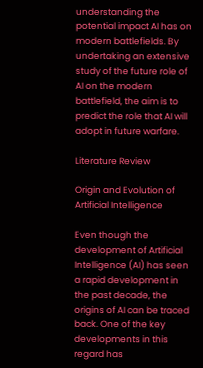understanding the potential impact AI has on modern battlefields. By undertaking an extensive study of the future role of AI on the modern battlefield, the aim is to predict the role that AI will adopt in future warfare.

Literature Review

Origin and Evolution of Artificial Intelligence

Even though the development of Artificial Intelligence (AI) has seen a rapid development in the past decade, the origins of AI can be traced back. One of the key developments in this regard has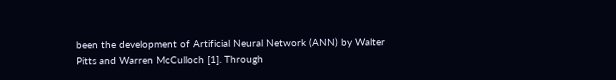been the development of Artificial Neural Network (ANN) by Walter Pitts and Warren McCulloch [1]. Through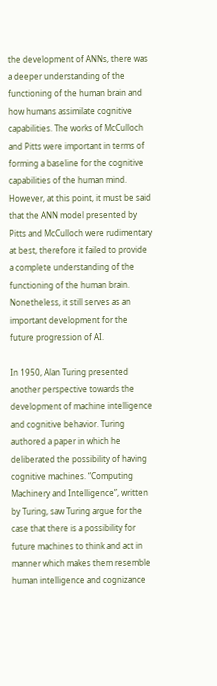the development of ANNs, there was a deeper understanding of the functioning of the human brain and how humans assimilate cognitive capabilities. The works of McCulloch and Pitts were important in terms of forming a baseline for the cognitive capabilities of the human mind. However, at this point, it must be said that the ANN model presented by Pitts and McCulloch were rudimentary at best, therefore it failed to provide a complete understanding of the functioning of the human brain. Nonetheless, it still serves as an important development for the future progression of AI.

In 1950, Alan Turing presented another perspective towards the development of machine intelligence and cognitive behavior. Turing authored a paper in which he deliberated the possibility of having cognitive machines. “Computing Machinery and Intelligence”, written by Turing, saw Turing argue for the case that there is a possibility for future machines to think and act in manner which makes them resemble human intelligence and cognizance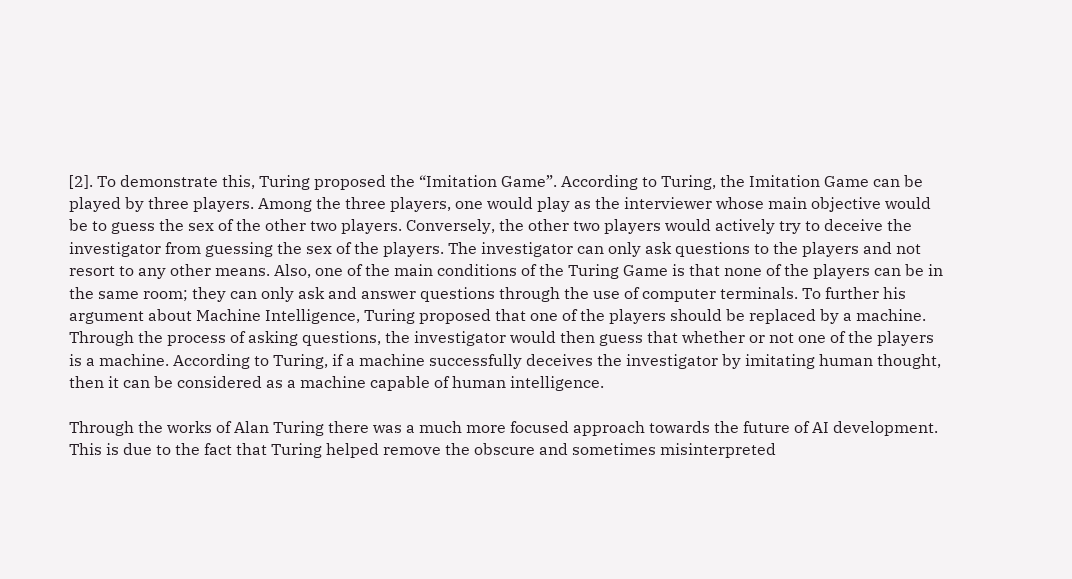[2]. To demonstrate this, Turing proposed the “Imitation Game”. According to Turing, the Imitation Game can be played by three players. Among the three players, one would play as the interviewer whose main objective would be to guess the sex of the other two players. Conversely, the other two players would actively try to deceive the investigator from guessing the sex of the players. The investigator can only ask questions to the players and not resort to any other means. Also, one of the main conditions of the Turing Game is that none of the players can be in the same room; they can only ask and answer questions through the use of computer terminals. To further his argument about Machine Intelligence, Turing proposed that one of the players should be replaced by a machine. Through the process of asking questions, the investigator would then guess that whether or not one of the players is a machine. According to Turing, if a machine successfully deceives the investigator by imitating human thought, then it can be considered as a machine capable of human intelligence.

Through the works of Alan Turing there was a much more focused approach towards the future of AI development. This is due to the fact that Turing helped remove the obscure and sometimes misinterpreted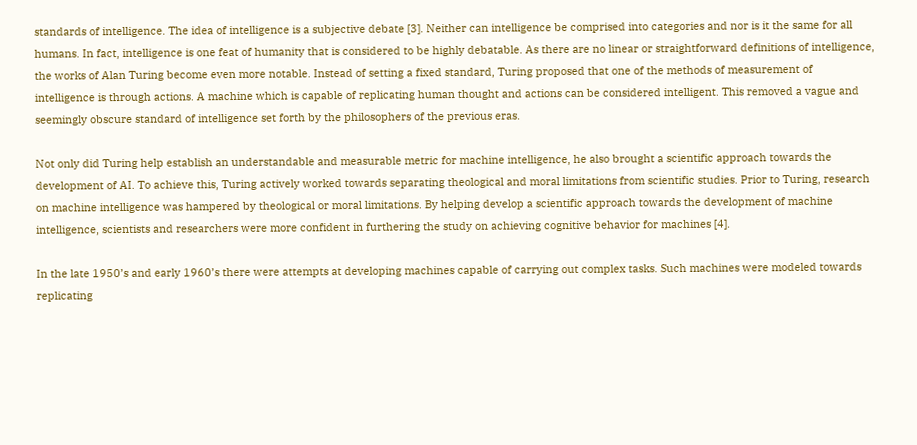standards of intelligence. The idea of intelligence is a subjective debate [3]. Neither can intelligence be comprised into categories and nor is it the same for all humans. In fact, intelligence is one feat of humanity that is considered to be highly debatable. As there are no linear or straightforward definitions of intelligence, the works of Alan Turing become even more notable. Instead of setting a fixed standard, Turing proposed that one of the methods of measurement of intelligence is through actions. A machine which is capable of replicating human thought and actions can be considered intelligent. This removed a vague and seemingly obscure standard of intelligence set forth by the philosophers of the previous eras.

Not only did Turing help establish an understandable and measurable metric for machine intelligence, he also brought a scientific approach towards the development of AI. To achieve this, Turing actively worked towards separating theological and moral limitations from scientific studies. Prior to Turing, research on machine intelligence was hampered by theological or moral limitations. By helping develop a scientific approach towards the development of machine intelligence, scientists and researchers were more confident in furthering the study on achieving cognitive behavior for machines [4].

In the late 1950’s and early 1960’s there were attempts at developing machines capable of carrying out complex tasks. Such machines were modeled towards replicating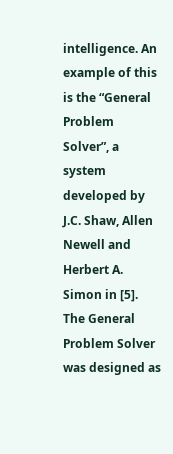intelligence. An example of this is the “General Problem Solver”, a system developed by J.C. Shaw, Allen Newell and Herbert A. Simon in [5]. The General Problem Solver was designed as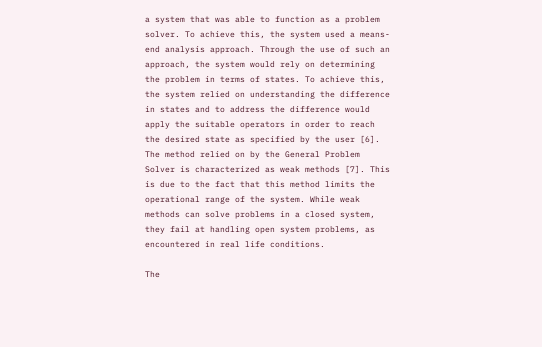a system that was able to function as a problem solver. To achieve this, the system used a means-end analysis approach. Through the use of such an approach, the system would rely on determining the problem in terms of states. To achieve this, the system relied on understanding the difference in states and to address the difference would apply the suitable operators in order to reach the desired state as specified by the user [6]. The method relied on by the General Problem Solver is characterized as weak methods [7]. This is due to the fact that this method limits the operational range of the system. While weak methods can solve problems in a closed system, they fail at handling open system problems, as encountered in real life conditions.

The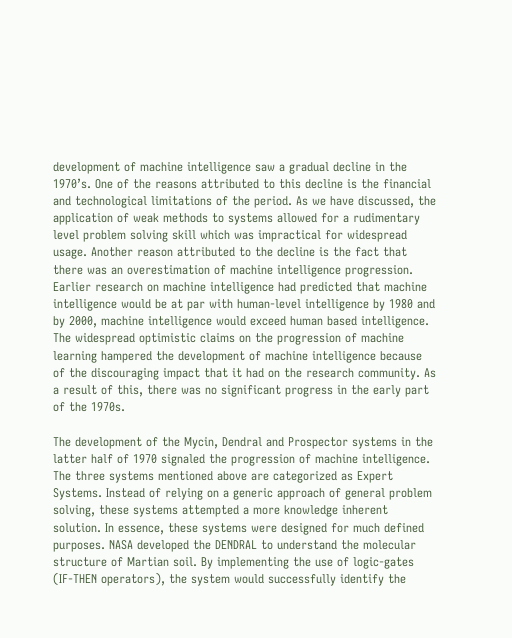development of machine intelligence saw a gradual decline in the 1970’s. One of the reasons attributed to this decline is the financial and technological limitations of the period. As we have discussed, the application of weak methods to systems allowed for a rudimentary level problem solving skill which was impractical for widespread usage. Another reason attributed to the decline is the fact that there was an overestimation of machine intelligence progression. Earlier research on machine intelligence had predicted that machine intelligence would be at par with human-level intelligence by 1980 and by 2000, machine intelligence would exceed human based intelligence. The widespread optimistic claims on the progression of machine learning hampered the development of machine intelligence because of the discouraging impact that it had on the research community. As a result of this, there was no significant progress in the early part of the 1970s.

The development of the Mycin, Dendral and Prospector systems in the latter half of 1970 signaled the progression of machine intelligence. The three systems mentioned above are categorized as Expert Systems. Instead of relying on a generic approach of general problem solving, these systems attempted a more knowledge inherent solution. In essence, these systems were designed for much defined purposes. NASA developed the DENDRAL to understand the molecular structure of Martian soil. By implementing the use of logic-gates (IF-THEN operators), the system would successfully identify the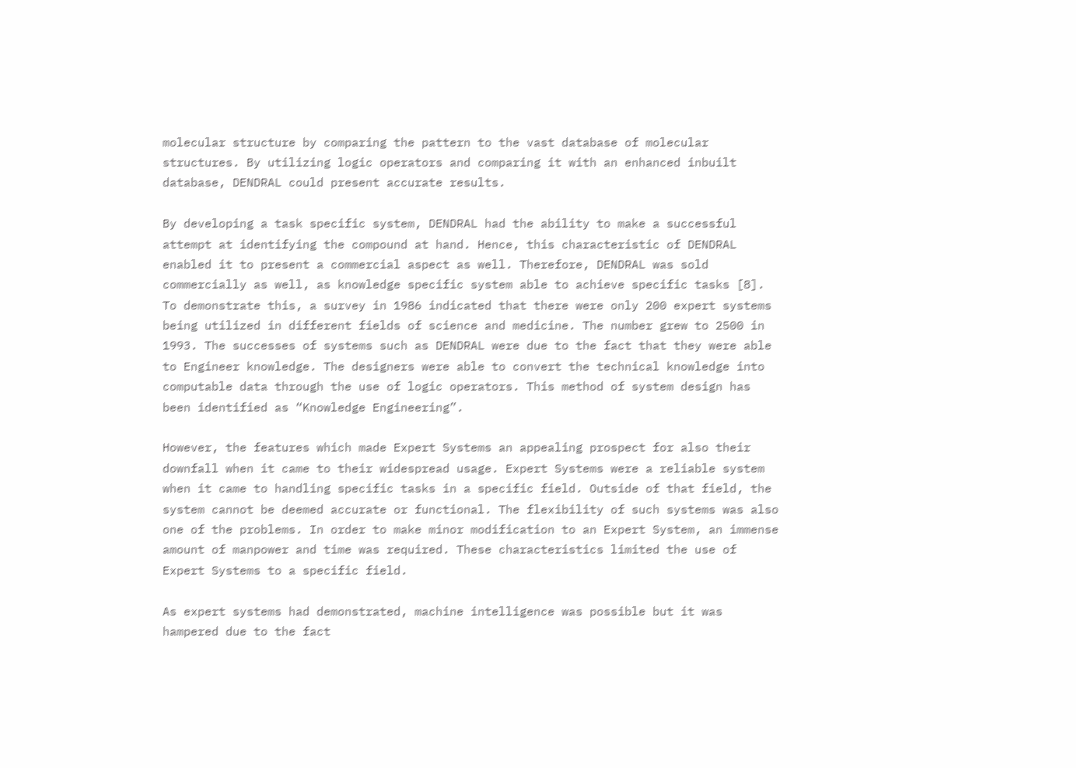molecular structure by comparing the pattern to the vast database of molecular structures. By utilizing logic operators and comparing it with an enhanced inbuilt database, DENDRAL could present accurate results.

By developing a task specific system, DENDRAL had the ability to make a successful attempt at identifying the compound at hand. Hence, this characteristic of DENDRAL enabled it to present a commercial aspect as well. Therefore, DENDRAL was sold commercially as well, as knowledge specific system able to achieve specific tasks [8]. To demonstrate this, a survey in 1986 indicated that there were only 200 expert systems being utilized in different fields of science and medicine. The number grew to 2500 in 1993. The successes of systems such as DENDRAL were due to the fact that they were able to Engineer knowledge. The designers were able to convert the technical knowledge into computable data through the use of logic operators. This method of system design has been identified as “Knowledge Engineering”.

However, the features which made Expert Systems an appealing prospect for also their downfall when it came to their widespread usage. Expert Systems were a reliable system when it came to handling specific tasks in a specific field. Outside of that field, the system cannot be deemed accurate or functional. The flexibility of such systems was also one of the problems. In order to make minor modification to an Expert System, an immense amount of manpower and time was required. These characteristics limited the use of Expert Systems to a specific field.

As expert systems had demonstrated, machine intelligence was possible but it was hampered due to the fact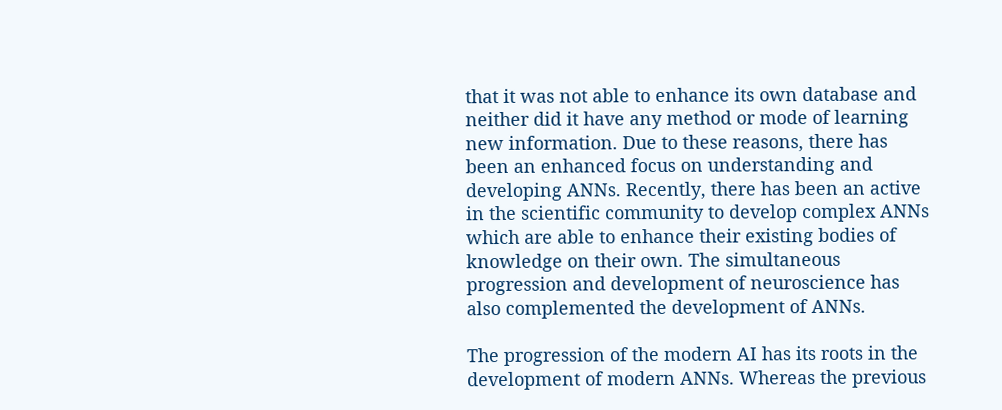that it was not able to enhance its own database and neither did it have any method or mode of learning new information. Due to these reasons, there has been an enhanced focus on understanding and developing ANNs. Recently, there has been an active in the scientific community to develop complex ANNs which are able to enhance their existing bodies of knowledge on their own. The simultaneous progression and development of neuroscience has also complemented the development of ANNs.

The progression of the modern AI has its roots in the development of modern ANNs. Whereas the previous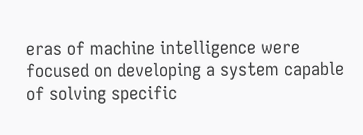eras of machine intelligence were focused on developing a system capable of solving specific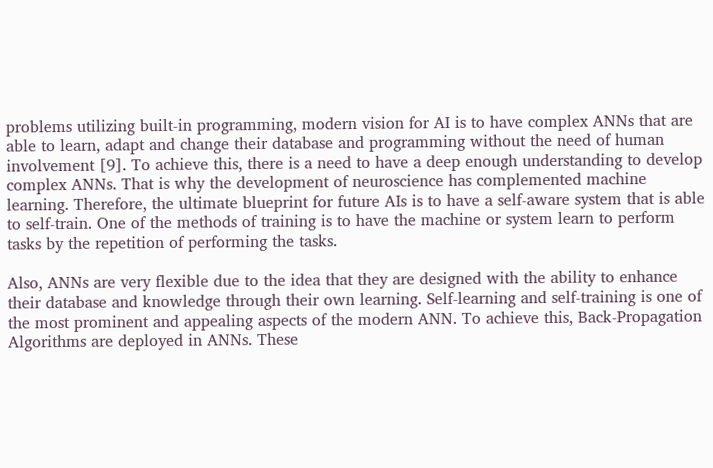problems utilizing built-in programming, modern vision for AI is to have complex ANNs that are able to learn, adapt and change their database and programming without the need of human involvement [9]. To achieve this, there is a need to have a deep enough understanding to develop complex ANNs. That is why the development of neuroscience has complemented machine learning. Therefore, the ultimate blueprint for future AIs is to have a self-aware system that is able to self-train. One of the methods of training is to have the machine or system learn to perform tasks by the repetition of performing the tasks.

Also, ANNs are very flexible due to the idea that they are designed with the ability to enhance their database and knowledge through their own learning. Self-learning and self-training is one of the most prominent and appealing aspects of the modern ANN. To achieve this, Back-Propagation Algorithms are deployed in ANNs. These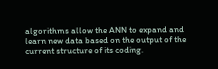algorithms allow the ANN to expand and learn new data based on the output of the current structure of its coding.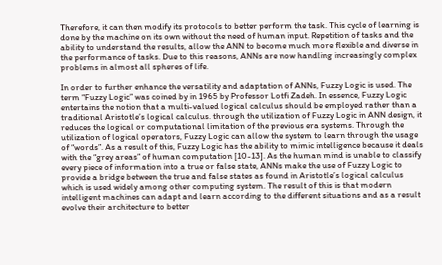Therefore, it can then modify its protocols to better perform the task. This cycle of learning is done by the machine on its own without the need of human input. Repetition of tasks and the ability to understand the results, allow the ANN to become much more flexible and diverse in the performance of tasks. Due to this reasons, ANNs are now handling increasingly complex problems in almost all spheres of life.

In order to further enhance the versatility and adaptation of ANNs, Fuzzy Logic is used. The term “Fuzzy Logic” was coined by in 1965 by Professor Lotfi Zadeh. In essence, Fuzzy Logic entertains the notion that a multi-valued logical calculus should be employed rather than a traditional Aristotle’s logical calculus. through the utilization of Fuzzy Logic in ANN design, it reduces the logical or computational limitation of the previous era systems. Through the utilization of logical operators, Fuzzy Logic can allow the system to learn through the usage of “words”. As a result of this, Fuzzy Logic has the ability to mimic intelligence because it deals with the “grey areas” of human computation [10-13]. As the human mind is unable to classify every piece of information into a true or false state, ANNs make the use of Fuzzy Logic to provide a bridge between the true and false states as found in Aristotle’s logical calculus which is used widely among other computing system. The result of this is that modern intelligent machines can adapt and learn according to the different situations and as a result evolve their architecture to better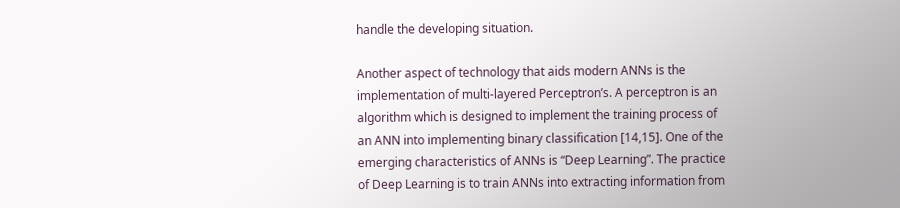handle the developing situation.

Another aspect of technology that aids modern ANNs is the implementation of multi-layered Perceptron’s. A perceptron is an algorithm which is designed to implement the training process of an ANN into implementing binary classification [14,15]. One of the emerging characteristics of ANNs is “Deep Learning”. The practice of Deep Learning is to train ANNs into extracting information from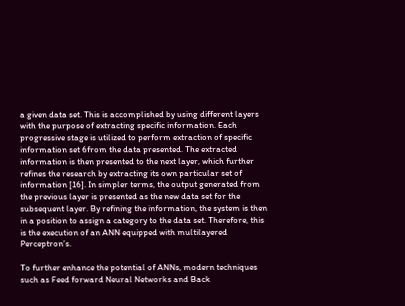a given data set. This is accomplished by using different layers with the purpose of extracting specific information. Each progressive stage is utilized to perform extraction of specific information set 6from the data presented. The extracted information is then presented to the next layer, which further refines the research by extracting its own particular set of information [16]. In simpler terms, the output generated from the previous layer is presented as the new data set for the subsequent layer. By refining the information, the system is then in a position to assign a category to the data set. Therefore, this is the execution of an ANN equipped with multilayered Perceptron’s.

To further enhance the potential of ANNs, modern techniques such as Feed forward Neural Networks and Back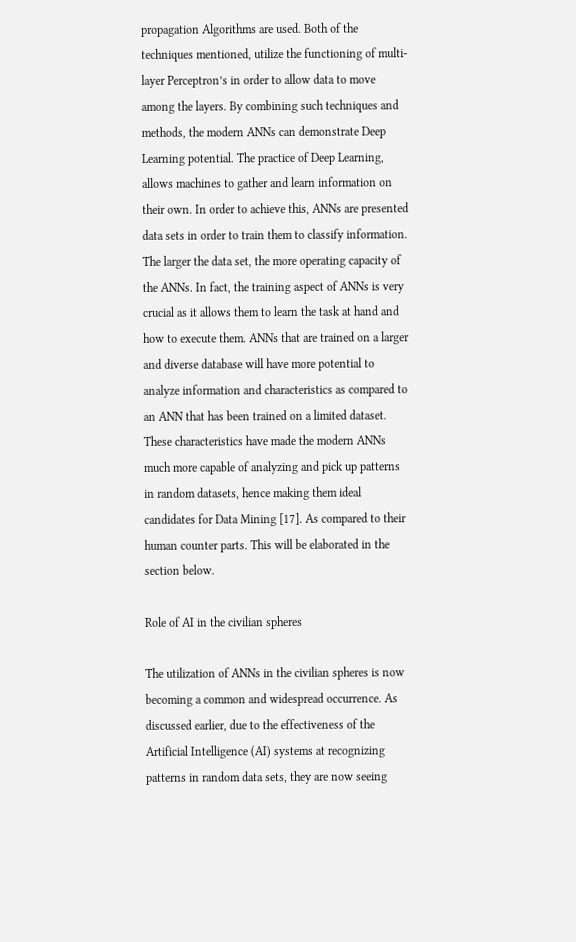propagation Algorithms are used. Both of the techniques mentioned, utilize the functioning of multi-layer Perceptron’s in order to allow data to move among the layers. By combining such techniques and methods, the modern ANNs can demonstrate Deep Learning potential. The practice of Deep Learning, allows machines to gather and learn information on their own. In order to achieve this, ANNs are presented data sets in order to train them to classify information. The larger the data set, the more operating capacity of the ANNs. In fact, the training aspect of ANNs is very crucial as it allows them to learn the task at hand and how to execute them. ANNs that are trained on a larger and diverse database will have more potential to analyze information and characteristics as compared to an ANN that has been trained on a limited dataset. These characteristics have made the modern ANNs much more capable of analyzing and pick up patterns in random datasets, hence making them ideal candidates for Data Mining [17]. As compared to their human counter parts. This will be elaborated in the section below.

Role of AI in the civilian spheres

The utilization of ANNs in the civilian spheres is now becoming a common and widespread occurrence. As discussed earlier, due to the effectiveness of the Artificial Intelligence (AI) systems at recognizing patterns in random data sets, they are now seeing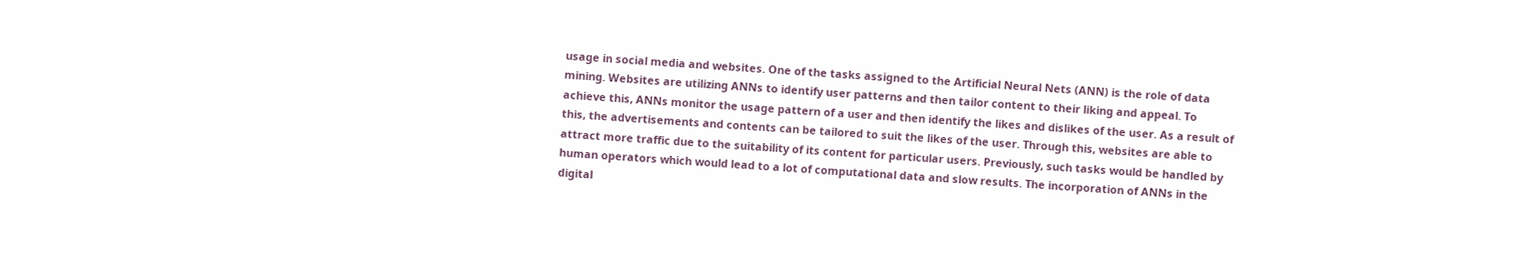usage in social media and websites. One of the tasks assigned to the Artificial Neural Nets (ANN) is the role of data mining. Websites are utilizing ANNs to identify user patterns and then tailor content to their liking and appeal. To achieve this, ANNs monitor the usage pattern of a user and then identify the likes and dislikes of the user. As a result of this, the advertisements and contents can be tailored to suit the likes of the user. Through this, websites are able to attract more traffic due to the suitability of its content for particular users. Previously, such tasks would be handled by human operators which would lead to a lot of computational data and slow results. The incorporation of ANNs in the digital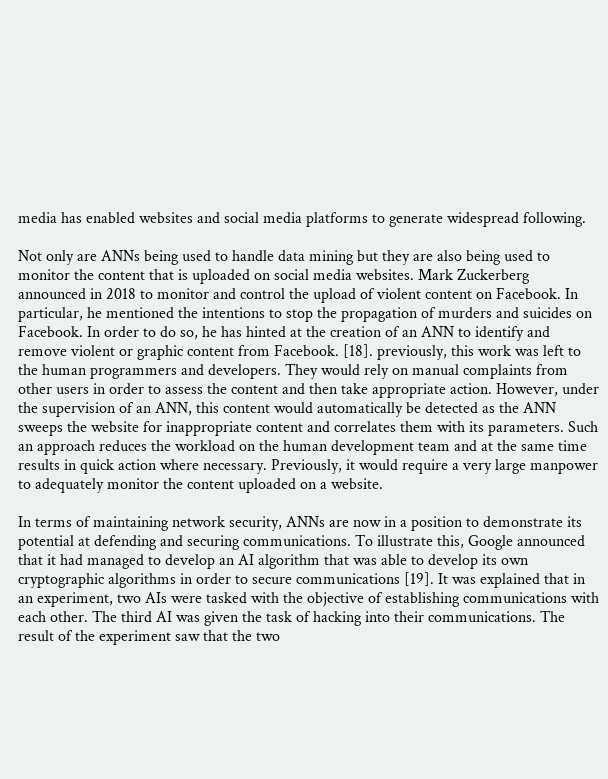media has enabled websites and social media platforms to generate widespread following.

Not only are ANNs being used to handle data mining but they are also being used to monitor the content that is uploaded on social media websites. Mark Zuckerberg announced in 2018 to monitor and control the upload of violent content on Facebook. In particular, he mentioned the intentions to stop the propagation of murders and suicides on Facebook. In order to do so, he has hinted at the creation of an ANN to identify and remove violent or graphic content from Facebook. [18]. previously, this work was left to the human programmers and developers. They would rely on manual complaints from other users in order to assess the content and then take appropriate action. However, under the supervision of an ANN, this content would automatically be detected as the ANN sweeps the website for inappropriate content and correlates them with its parameters. Such an approach reduces the workload on the human development team and at the same time results in quick action where necessary. Previously, it would require a very large manpower to adequately monitor the content uploaded on a website.

In terms of maintaining network security, ANNs are now in a position to demonstrate its potential at defending and securing communications. To illustrate this, Google announced that it had managed to develop an AI algorithm that was able to develop its own cryptographic algorithms in order to secure communications [19]. It was explained that in an experiment, two AIs were tasked with the objective of establishing communications with each other. The third AI was given the task of hacking into their communications. The result of the experiment saw that the two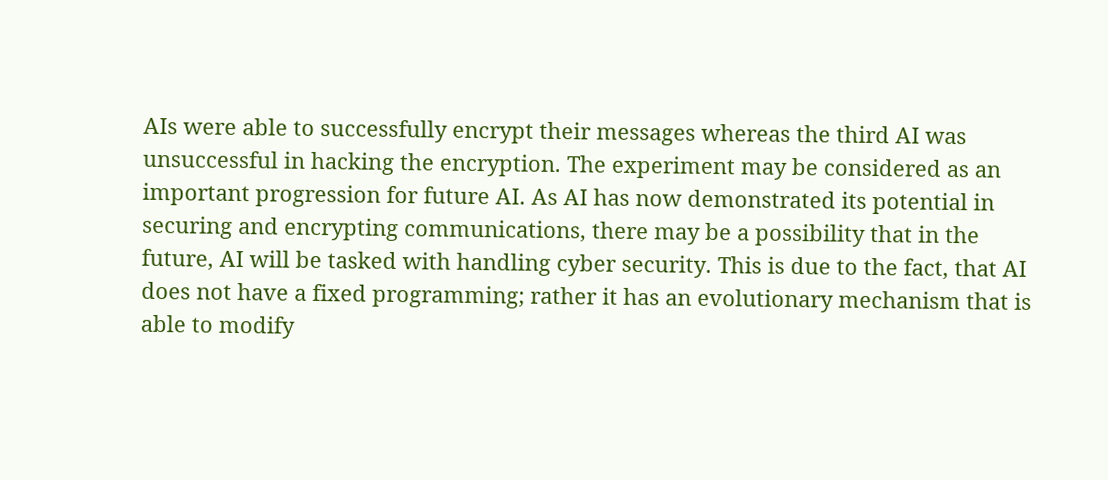AIs were able to successfully encrypt their messages whereas the third AI was unsuccessful in hacking the encryption. The experiment may be considered as an important progression for future AI. As AI has now demonstrated its potential in securing and encrypting communications, there may be a possibility that in the future, AI will be tasked with handling cyber security. This is due to the fact, that AI does not have a fixed programming; rather it has an evolutionary mechanism that is able to modify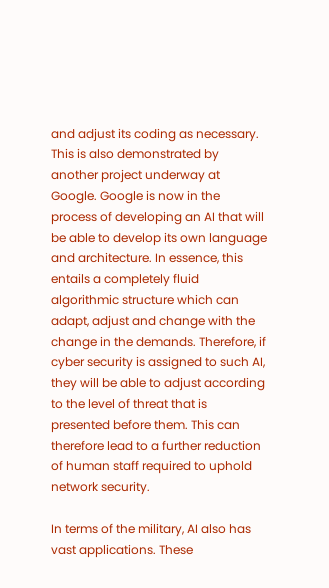and adjust its coding as necessary. This is also demonstrated by another project underway at Google. Google is now in the process of developing an AI that will be able to develop its own language and architecture. In essence, this entails a completely fluid algorithmic structure which can adapt, adjust and change with the change in the demands. Therefore, if cyber security is assigned to such AI, they will be able to adjust according to the level of threat that is presented before them. This can therefore lead to a further reduction of human staff required to uphold network security.

In terms of the military, AI also has vast applications. These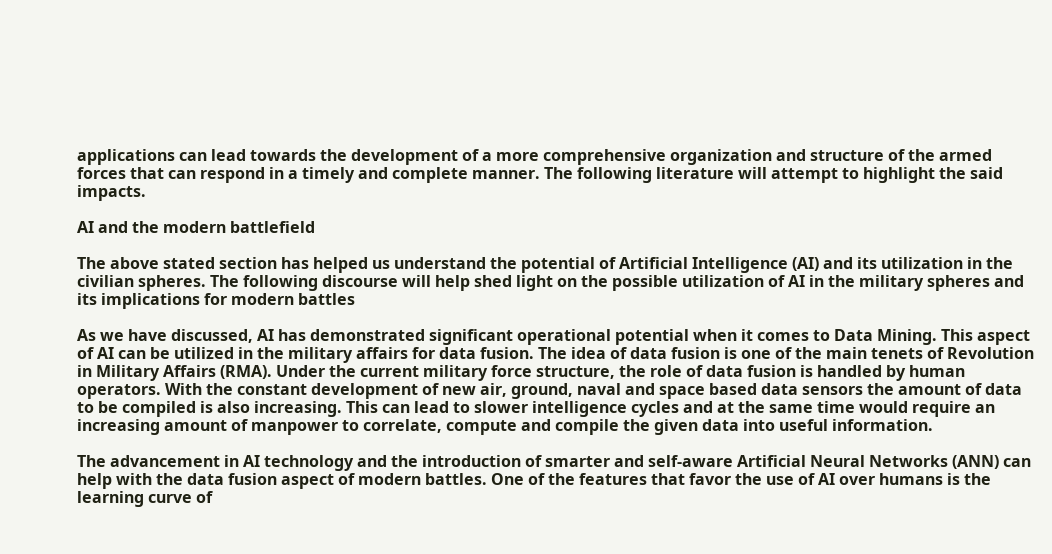applications can lead towards the development of a more comprehensive organization and structure of the armed forces that can respond in a timely and complete manner. The following literature will attempt to highlight the said impacts.

AI and the modern battlefield

The above stated section has helped us understand the potential of Artificial Intelligence (AI) and its utilization in the civilian spheres. The following discourse will help shed light on the possible utilization of AI in the military spheres and its implications for modern battles

As we have discussed, AI has demonstrated significant operational potential when it comes to Data Mining. This aspect of AI can be utilized in the military affairs for data fusion. The idea of data fusion is one of the main tenets of Revolution in Military Affairs (RMA). Under the current military force structure, the role of data fusion is handled by human operators. With the constant development of new air, ground, naval and space based data sensors the amount of data to be compiled is also increasing. This can lead to slower intelligence cycles and at the same time would require an increasing amount of manpower to correlate, compute and compile the given data into useful information.

The advancement in AI technology and the introduction of smarter and self-aware Artificial Neural Networks (ANN) can help with the data fusion aspect of modern battles. One of the features that favor the use of AI over humans is the learning curve of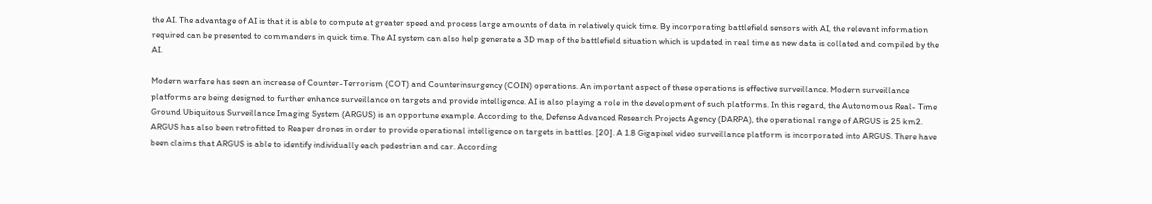the AI. The advantage of AI is that it is able to compute at greater speed and process large amounts of data in relatively quick time. By incorporating battlefield sensors with AI, the relevant information required can be presented to commanders in quick time. The AI system can also help generate a 3D map of the battlefield situation which is updated in real time as new data is collated and compiled by the AI.

Modern warfare has seen an increase of Counter-Terrorism (COT) and Counterinsurgency (COIN) operations. An important aspect of these operations is effective surveillance. Modern surveillance platforms are being designed to further enhance surveillance on targets and provide intelligence. AI is also playing a role in the development of such platforms. In this regard, the Autonomous Real- Time Ground Ubiquitous Surveillance Imaging System (ARGUS) is an opportune example. According to the, Defense Advanced Research Projects Agency (DARPA), the operational range of ARGUS is 25 km2. ARGUS has also been retrofitted to Reaper drones in order to provide operational intelligence on targets in battles. [20]. A 1.8 Gigapixel video surveillance platform is incorporated into ARGUS. There have been claims that ARGUS is able to identify individually each pedestrian and car. According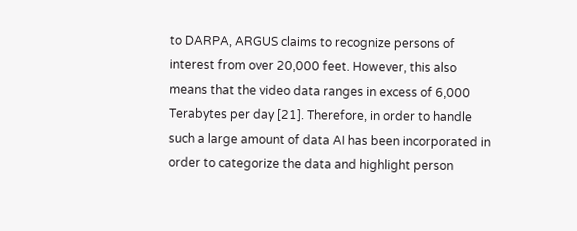to DARPA, ARGUS claims to recognize persons of interest from over 20,000 feet. However, this also means that the video data ranges in excess of 6,000 Terabytes per day [21]. Therefore, in order to handle such a large amount of data AI has been incorporated in order to categorize the data and highlight person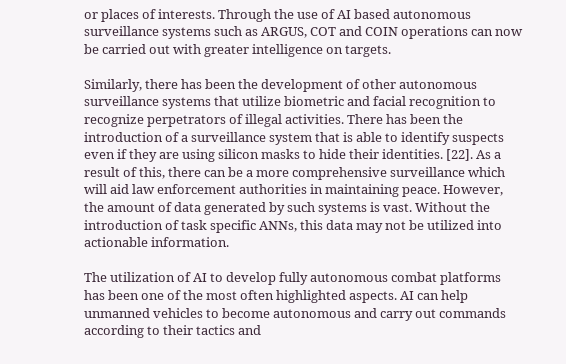or places of interests. Through the use of AI based autonomous surveillance systems such as ARGUS, COT and COIN operations can now be carried out with greater intelligence on targets.

Similarly, there has been the development of other autonomous surveillance systems that utilize biometric and facial recognition to recognize perpetrators of illegal activities. There has been the introduction of a surveillance system that is able to identify suspects even if they are using silicon masks to hide their identities. [22]. As a result of this, there can be a more comprehensive surveillance which will aid law enforcement authorities in maintaining peace. However, the amount of data generated by such systems is vast. Without the introduction of task specific ANNs, this data may not be utilized into actionable information.

The utilization of AI to develop fully autonomous combat platforms has been one of the most often highlighted aspects. AI can help unmanned vehicles to become autonomous and carry out commands according to their tactics and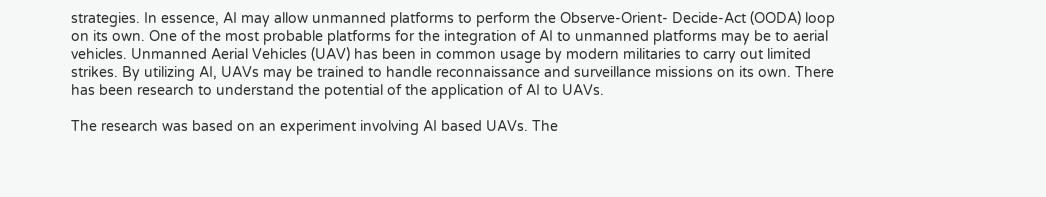strategies. In essence, AI may allow unmanned platforms to perform the Observe-Orient- Decide-Act (OODA) loop on its own. One of the most probable platforms for the integration of AI to unmanned platforms may be to aerial vehicles. Unmanned Aerial Vehicles (UAV) has been in common usage by modern militaries to carry out limited strikes. By utilizing AI, UAVs may be trained to handle reconnaissance and surveillance missions on its own. There has been research to understand the potential of the application of AI to UAVs.

The research was based on an experiment involving AI based UAVs. The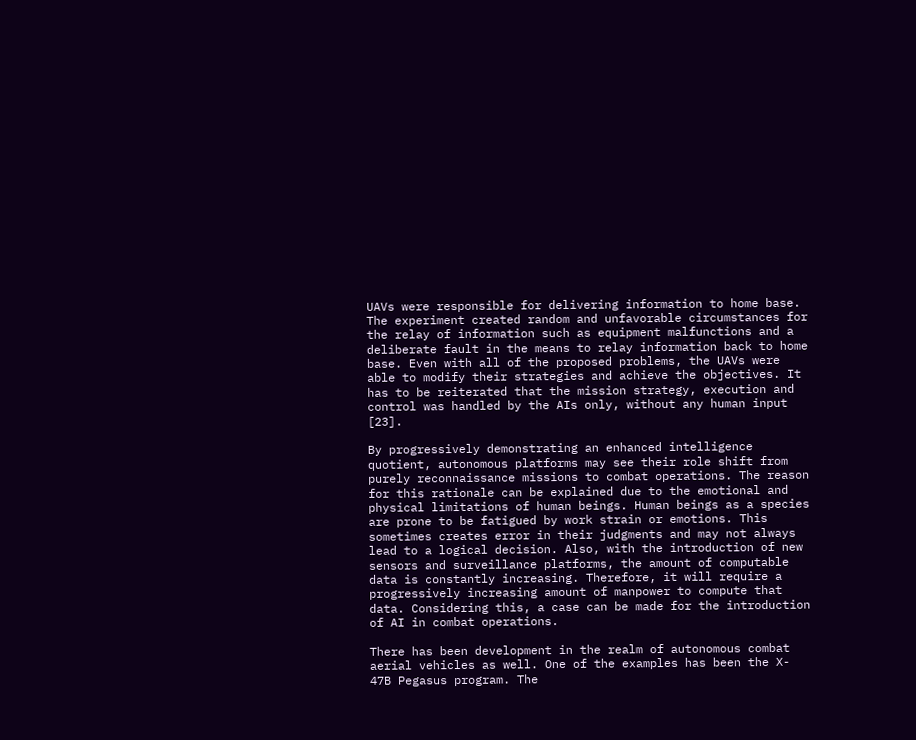UAVs were responsible for delivering information to home base. The experiment created random and unfavorable circumstances for the relay of information such as equipment malfunctions and a deliberate fault in the means to relay information back to home base. Even with all of the proposed problems, the UAVs were able to modify their strategies and achieve the objectives. It has to be reiterated that the mission strategy, execution and control was handled by the AIs only, without any human input [23].

By progressively demonstrating an enhanced intelligence quotient, autonomous platforms may see their role shift from purely reconnaissance missions to combat operations. The reason for this rationale can be explained due to the emotional and physical limitations of human beings. Human beings as a species are prone to be fatigued by work strain or emotions. This sometimes creates error in their judgments and may not always lead to a logical decision. Also, with the introduction of new sensors and surveillance platforms, the amount of computable data is constantly increasing. Therefore, it will require a progressively increasing amount of manpower to compute that data. Considering this, a case can be made for the introduction of AI in combat operations.

There has been development in the realm of autonomous combat aerial vehicles as well. One of the examples has been the X- 47B Pegasus program. The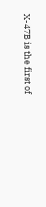X-47B is the first of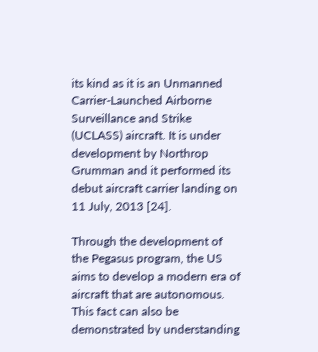its kind as it is an Unmanned Carrier-Launched Airborne Surveillance and Strike (UCLASS) aircraft. It is under development by Northrop Grumman and it performed its debut aircraft carrier landing on 11 July, 2013 [24].

Through the development of the Pegasus program, the US aims to develop a modern era of aircraft that are autonomous. This fact can also be demonstrated by understanding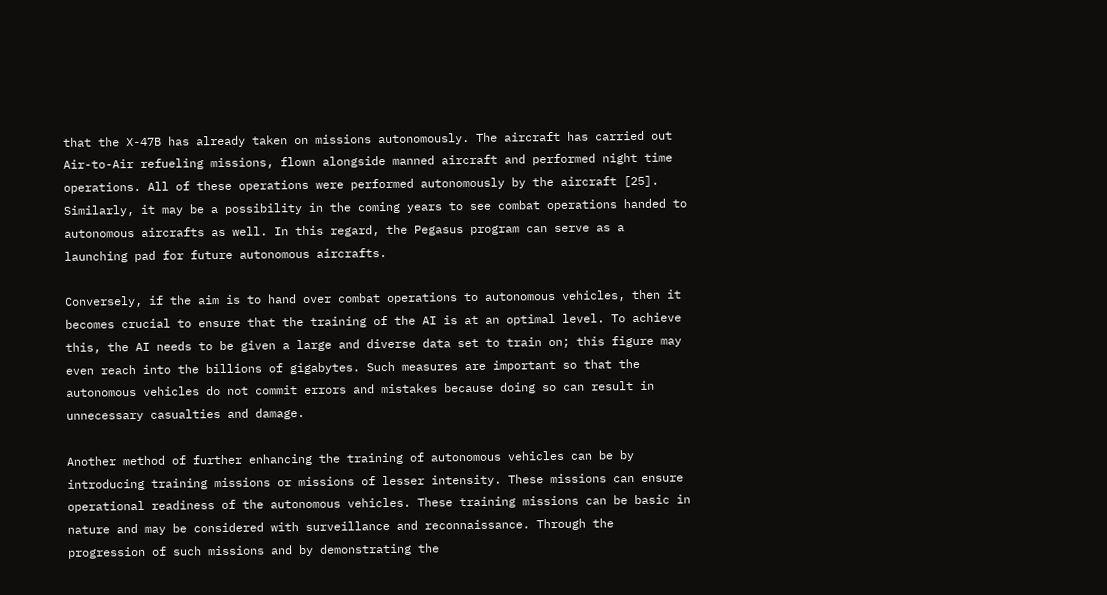that the X-47B has already taken on missions autonomously. The aircraft has carried out Air-to-Air refueling missions, flown alongside manned aircraft and performed night time operations. All of these operations were performed autonomously by the aircraft [25]. Similarly, it may be a possibility in the coming years to see combat operations handed to autonomous aircrafts as well. In this regard, the Pegasus program can serve as a launching pad for future autonomous aircrafts.

Conversely, if the aim is to hand over combat operations to autonomous vehicles, then it becomes crucial to ensure that the training of the AI is at an optimal level. To achieve this, the AI needs to be given a large and diverse data set to train on; this figure may even reach into the billions of gigabytes. Such measures are important so that the autonomous vehicles do not commit errors and mistakes because doing so can result in unnecessary casualties and damage.

Another method of further enhancing the training of autonomous vehicles can be by introducing training missions or missions of lesser intensity. These missions can ensure operational readiness of the autonomous vehicles. These training missions can be basic in nature and may be considered with surveillance and reconnaissance. Through the progression of such missions and by demonstrating the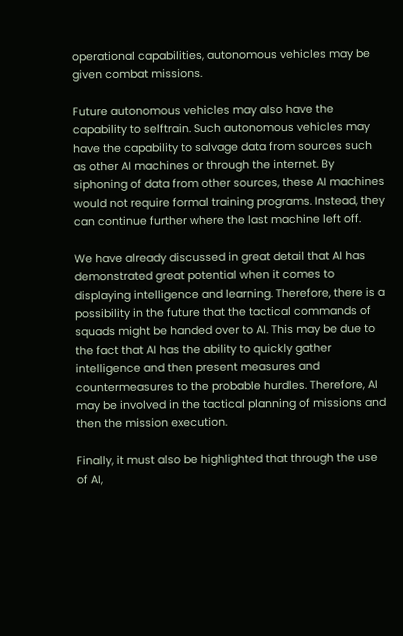operational capabilities, autonomous vehicles may be given combat missions.

Future autonomous vehicles may also have the capability to selftrain. Such autonomous vehicles may have the capability to salvage data from sources such as other AI machines or through the internet. By siphoning of data from other sources, these AI machines would not require formal training programs. Instead, they can continue further where the last machine left off.

We have already discussed in great detail that AI has demonstrated great potential when it comes to displaying intelligence and learning. Therefore, there is a possibility in the future that the tactical commands of squads might be handed over to AI. This may be due to the fact that AI has the ability to quickly gather intelligence and then present measures and countermeasures to the probable hurdles. Therefore, AI may be involved in the tactical planning of missions and then the mission execution.

Finally, it must also be highlighted that through the use of AI,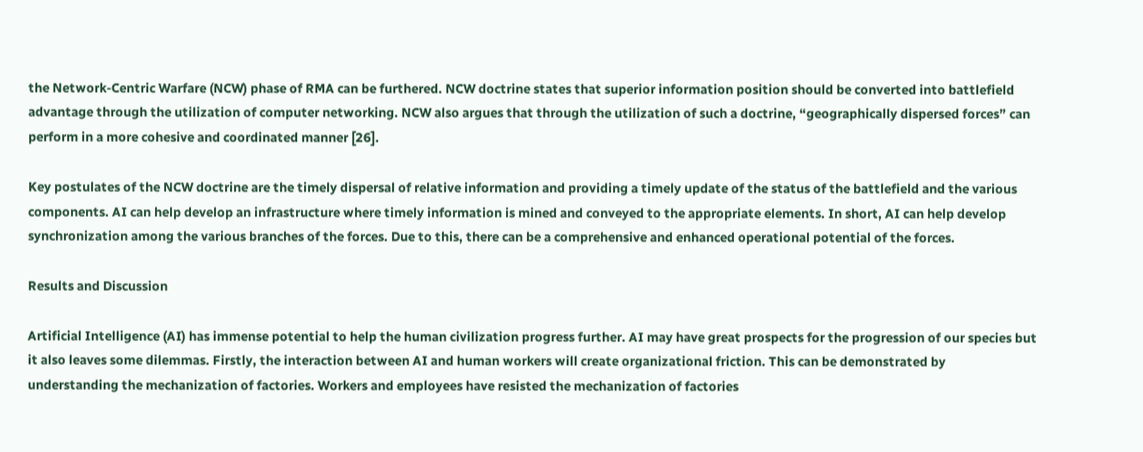the Network-Centric Warfare (NCW) phase of RMA can be furthered. NCW doctrine states that superior information position should be converted into battlefield advantage through the utilization of computer networking. NCW also argues that through the utilization of such a doctrine, “geographically dispersed forces” can perform in a more cohesive and coordinated manner [26].

Key postulates of the NCW doctrine are the timely dispersal of relative information and providing a timely update of the status of the battlefield and the various components. AI can help develop an infrastructure where timely information is mined and conveyed to the appropriate elements. In short, AI can help develop synchronization among the various branches of the forces. Due to this, there can be a comprehensive and enhanced operational potential of the forces.

Results and Discussion

Artificial Intelligence (AI) has immense potential to help the human civilization progress further. AI may have great prospects for the progression of our species but it also leaves some dilemmas. Firstly, the interaction between AI and human workers will create organizational friction. This can be demonstrated by understanding the mechanization of factories. Workers and employees have resisted the mechanization of factories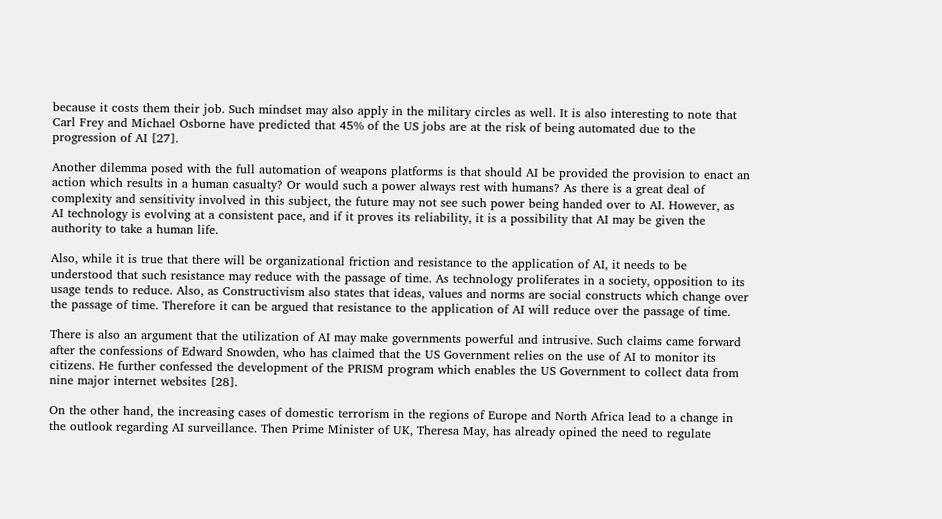because it costs them their job. Such mindset may also apply in the military circles as well. It is also interesting to note that Carl Frey and Michael Osborne have predicted that 45% of the US jobs are at the risk of being automated due to the progression of AI [27].

Another dilemma posed with the full automation of weapons platforms is that should AI be provided the provision to enact an action which results in a human casualty? Or would such a power always rest with humans? As there is a great deal of complexity and sensitivity involved in this subject, the future may not see such power being handed over to AI. However, as AI technology is evolving at a consistent pace, and if it proves its reliability, it is a possibility that AI may be given the authority to take a human life.

Also, while it is true that there will be organizational friction and resistance to the application of AI, it needs to be understood that such resistance may reduce with the passage of time. As technology proliferates in a society, opposition to its usage tends to reduce. Also, as Constructivism also states that ideas, values and norms are social constructs which change over the passage of time. Therefore it can be argued that resistance to the application of AI will reduce over the passage of time.

There is also an argument that the utilization of AI may make governments powerful and intrusive. Such claims came forward after the confessions of Edward Snowden, who has claimed that the US Government relies on the use of AI to monitor its citizens. He further confessed the development of the PRISM program which enables the US Government to collect data from nine major internet websites [28].

On the other hand, the increasing cases of domestic terrorism in the regions of Europe and North Africa lead to a change in the outlook regarding AI surveillance. Then Prime Minister of UK, Theresa May, has already opined the need to regulate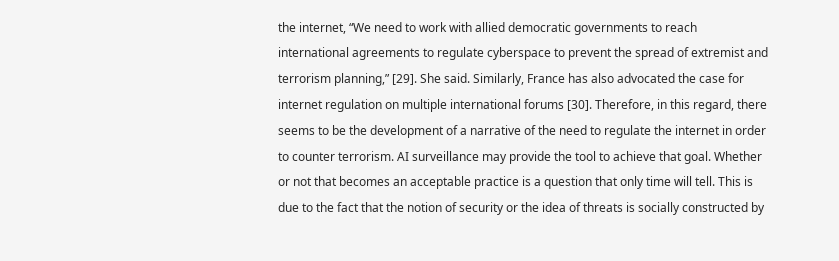the internet, “We need to work with allied democratic governments to reach international agreements to regulate cyberspace to prevent the spread of extremist and terrorism planning,” [29]. She said. Similarly, France has also advocated the case for internet regulation on multiple international forums [30]. Therefore, in this regard, there seems to be the development of a narrative of the need to regulate the internet in order to counter terrorism. AI surveillance may provide the tool to achieve that goal. Whether or not that becomes an acceptable practice is a question that only time will tell. This is due to the fact that the notion of security or the idea of threats is socially constructed by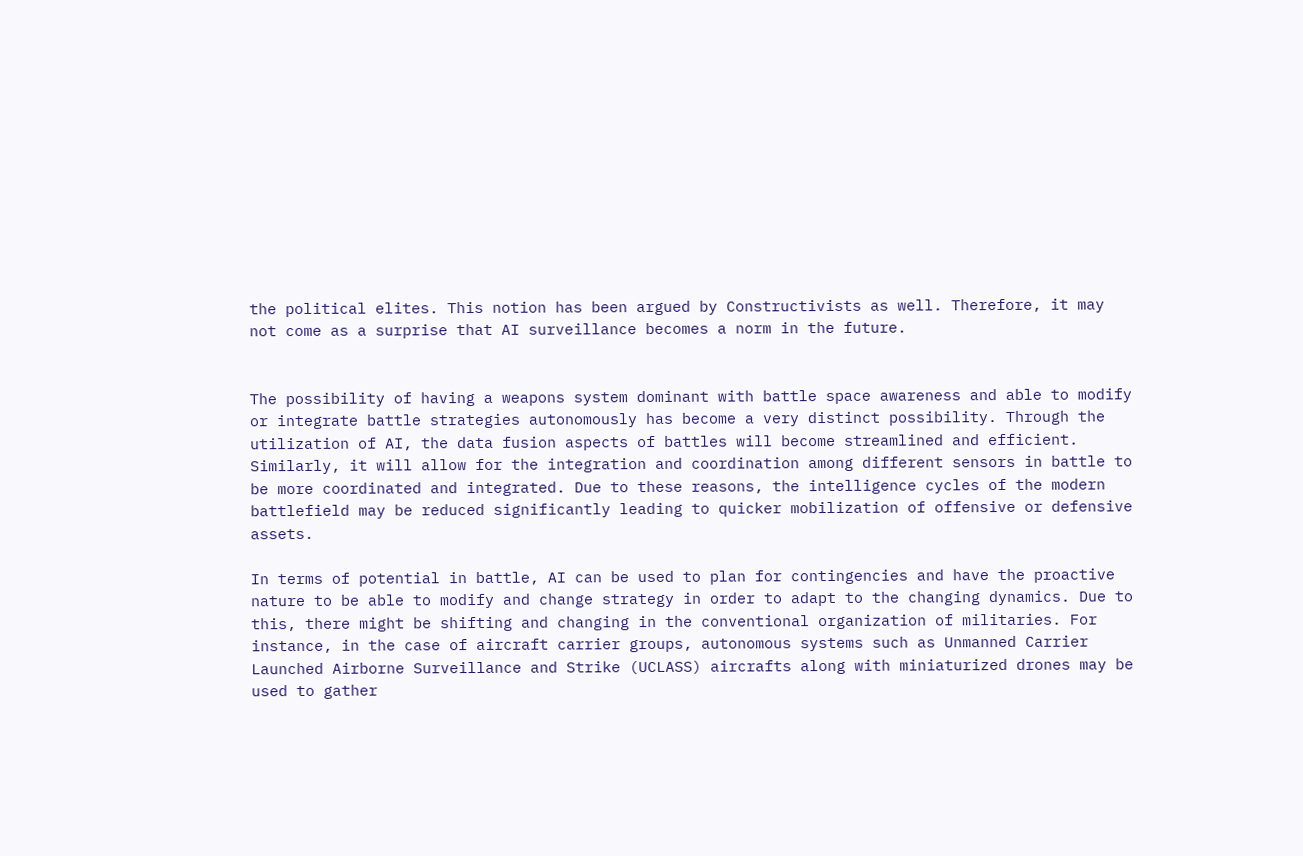the political elites. This notion has been argued by Constructivists as well. Therefore, it may not come as a surprise that AI surveillance becomes a norm in the future.


The possibility of having a weapons system dominant with battle space awareness and able to modify or integrate battle strategies autonomously has become a very distinct possibility. Through the utilization of AI, the data fusion aspects of battles will become streamlined and efficient. Similarly, it will allow for the integration and coordination among different sensors in battle to be more coordinated and integrated. Due to these reasons, the intelligence cycles of the modern battlefield may be reduced significantly leading to quicker mobilization of offensive or defensive assets.

In terms of potential in battle, AI can be used to plan for contingencies and have the proactive nature to be able to modify and change strategy in order to adapt to the changing dynamics. Due to this, there might be shifting and changing in the conventional organization of militaries. For instance, in the case of aircraft carrier groups, autonomous systems such as Unmanned Carrier Launched Airborne Surveillance and Strike (UCLASS) aircrafts along with miniaturized drones may be used to gather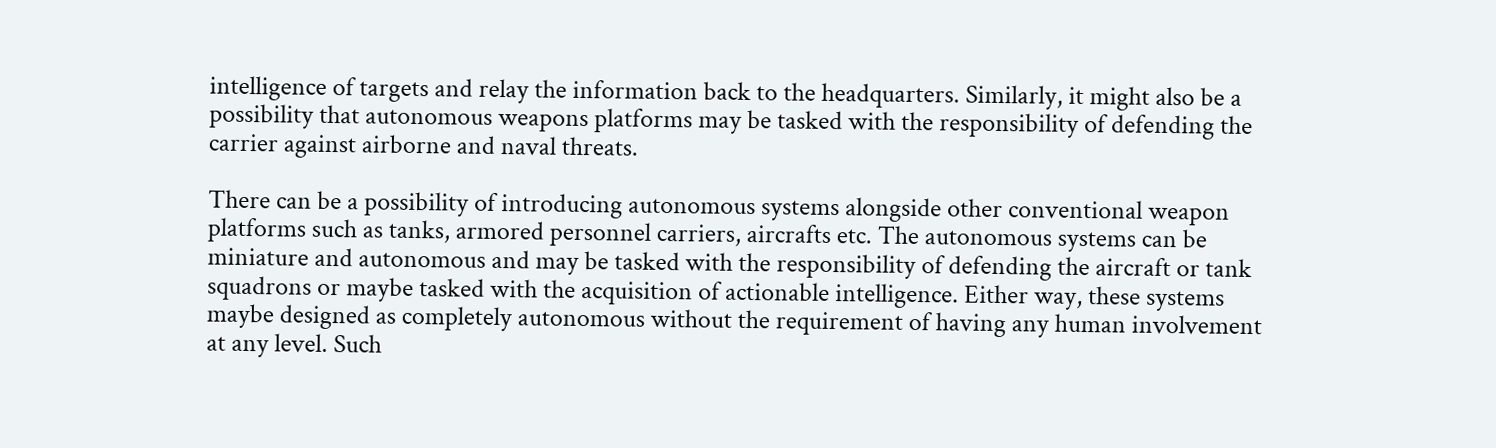intelligence of targets and relay the information back to the headquarters. Similarly, it might also be a possibility that autonomous weapons platforms may be tasked with the responsibility of defending the carrier against airborne and naval threats.

There can be a possibility of introducing autonomous systems alongside other conventional weapon platforms such as tanks, armored personnel carriers, aircrafts etc. The autonomous systems can be miniature and autonomous and may be tasked with the responsibility of defending the aircraft or tank squadrons or maybe tasked with the acquisition of actionable intelligence. Either way, these systems maybe designed as completely autonomous without the requirement of having any human involvement at any level. Such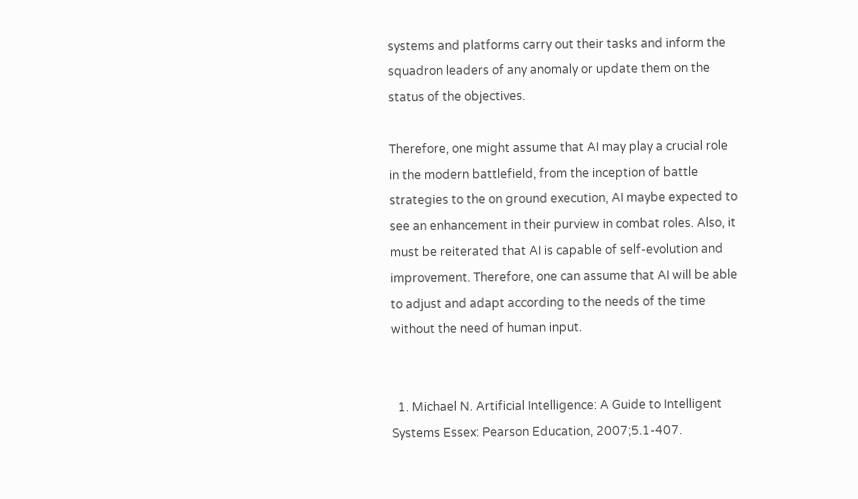systems and platforms carry out their tasks and inform the squadron leaders of any anomaly or update them on the status of the objectives.

Therefore, one might assume that AI may play a crucial role in the modern battlefield, from the inception of battle strategies to the on ground execution, AI maybe expected to see an enhancement in their purview in combat roles. Also, it must be reiterated that AI is capable of self-evolution and improvement. Therefore, one can assume that AI will be able to adjust and adapt according to the needs of the time without the need of human input.


  1. Michael N. Artificial Intelligence: A Guide to Intelligent Systems Essex: Pearson Education, 2007;5.1-407.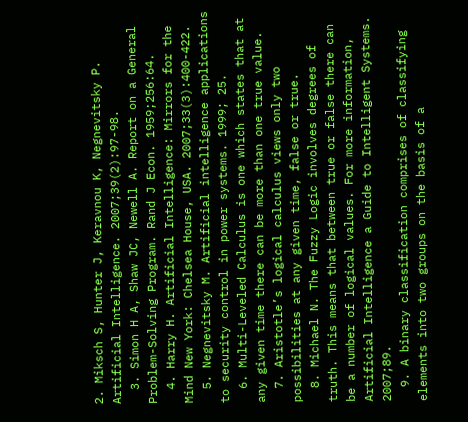2. Miksch S, Hunter J, Keravnou K, Negnevitsky P. Artificial Intelligence. 2007;39(2):97-98.
  3. Simon H A, Shaw JC, Newell A. Report on a General Problem-Solving Program. Rand J Econ. 1959;256:64.
  4. Harry H. Artificial Intelligence: Mirrors for the Mind New York: Chelsea House, USA. 2007;33(3):400-422.
  5. Negnevitsky M. Artificial intelligence applications to security control in power systems. 1999; 25.
  6. Multi-Leveled Calculus is one which states that at any given time there can be more than one true value.
  7. Aristotle’s logical calculus views only two possibilities at any given time, false or true.
  8. Michael N. The Fuzzy Logic involves degrees of truth. This means that between true or false there can be a number of logical values. For more information, Artificial Intelligence a Guide to Intelligent Systems. 2007;89.
  9. A binary classification comprises of classifying elements into two groups on the basis of a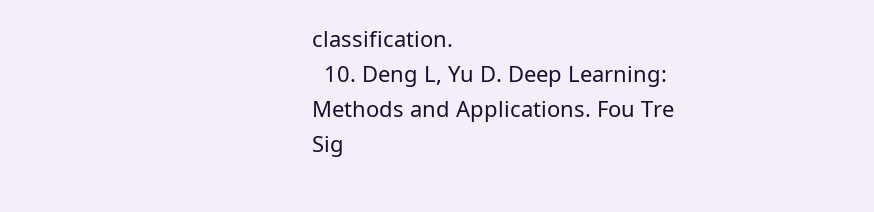classification.
  10. Deng L, Yu D. Deep Learning: Methods and Applications. Fou Tre Sig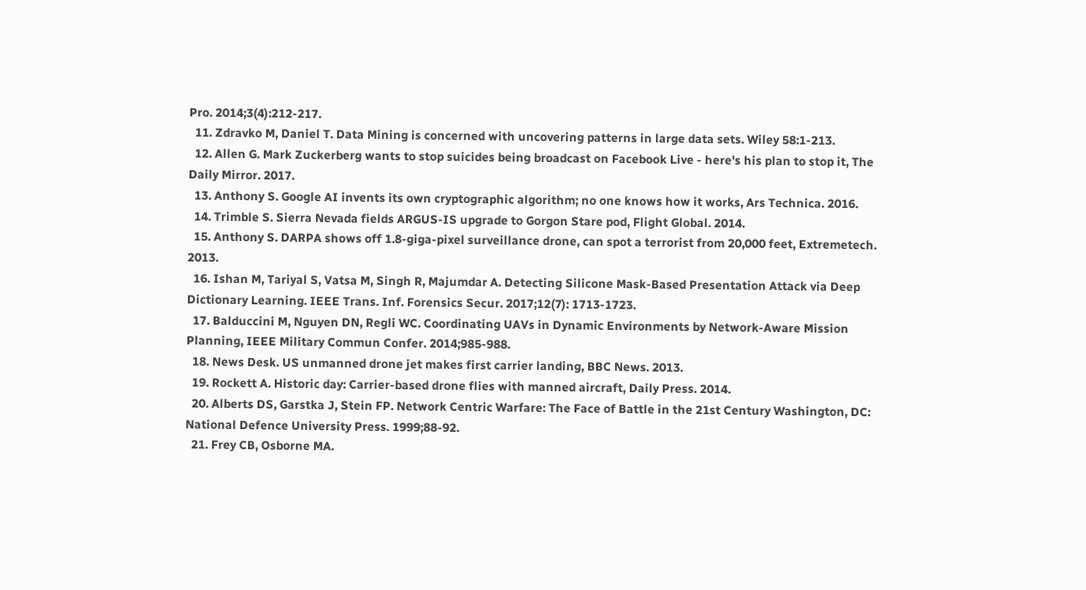Pro. 2014;3(4):212-217.
  11. Zdravko M, Daniel T. Data Mining is concerned with uncovering patterns in large data sets. Wiley 58:1-213.
  12. Allen G. Mark Zuckerberg wants to stop suicides being broadcast on Facebook Live - here's his plan to stop it, The Daily Mirror. 2017.
  13. Anthony S. Google AI invents its own cryptographic algorithm; no one knows how it works, Ars Technica. 2016.
  14. Trimble S. Sierra Nevada fields ARGUS-IS upgrade to Gorgon Stare pod, Flight Global. 2014.
  15. Anthony S. DARPA shows off 1.8-giga-pixel surveillance drone, can spot a terrorist from 20,000 feet, Extremetech. 2013.
  16. Ishan M, Tariyal S, Vatsa M, Singh R, Majumdar A. Detecting Silicone Mask-Based Presentation Attack via Deep Dictionary Learning. IEEE Trans. Inf. Forensics Secur. 2017;12(7): 1713-1723.
  17. Balduccini M, Nguyen DN, Regli WC. Coordinating UAVs in Dynamic Environments by Network-Aware Mission Planning, IEEE Military Commun Confer. 2014;985-988.
  18. News Desk. US unmanned drone jet makes first carrier landing, BBC News. 2013.
  19. Rockett A. Historic day: Carrier-based drone flies with manned aircraft, Daily Press. 2014.
  20. Alberts DS, Garstka J, Stein FP. Network Centric Warfare: The Face of Battle in the 21st Century Washington, DC: National Defence University Press. 1999;88-92.
  21. Frey CB, Osborne MA.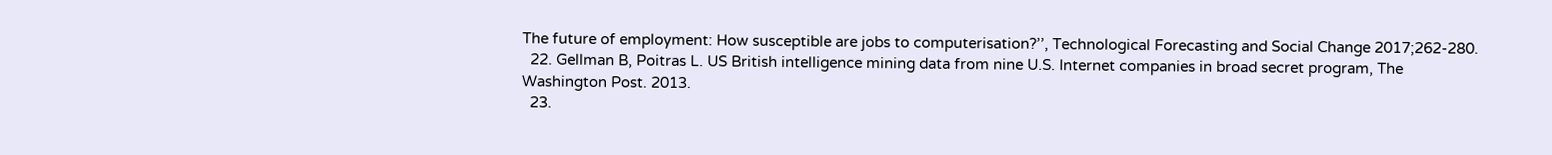The future of employment: How susceptible are jobs to computerisation?’’, Technological Forecasting and Social Change 2017;262-280.
  22. Gellman B, Poitras L. US British intelligence mining data from nine U.S. Internet companies in broad secret program, The Washington Post. 2013.
  23.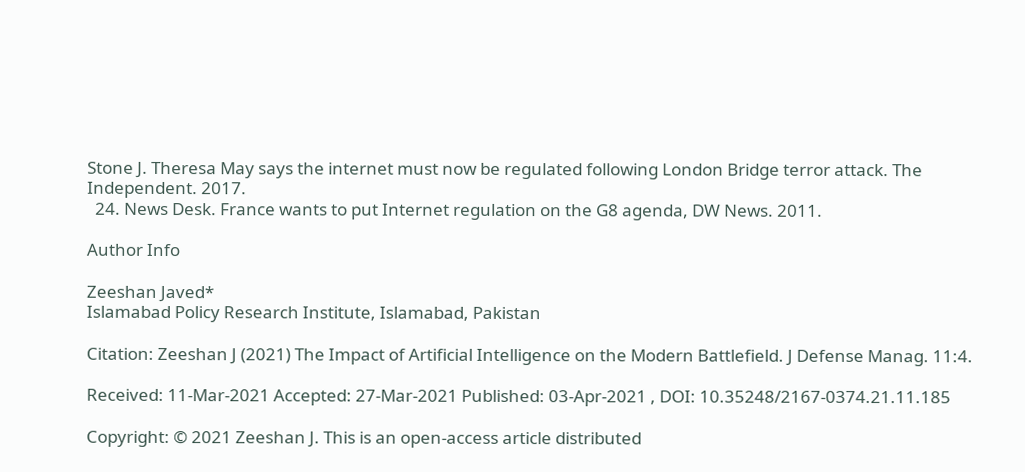Stone J. Theresa May says the internet must now be regulated following London Bridge terror attack. The Independent. 2017.
  24. News Desk. France wants to put Internet regulation on the G8 agenda, DW News. 2011.

Author Info

Zeeshan Javed*
Islamabad Policy Research Institute, Islamabad, Pakistan

Citation: Zeeshan J (2021) The Impact of Artificial Intelligence on the Modern Battlefield. J Defense Manag. 11:4.

Received: 11-Mar-2021 Accepted: 27-Mar-2021 Published: 03-Apr-2021 , DOI: 10.35248/2167-0374.21.11.185

Copyright: © 2021 Zeeshan J. This is an open-access article distributed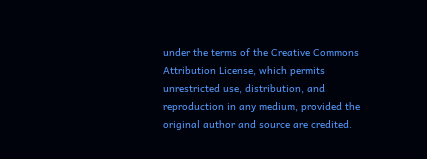under the terms of the Creative Commons Attribution License, which permits unrestricted use, distribution, and reproduction in any medium, provided the original author and source are credited.